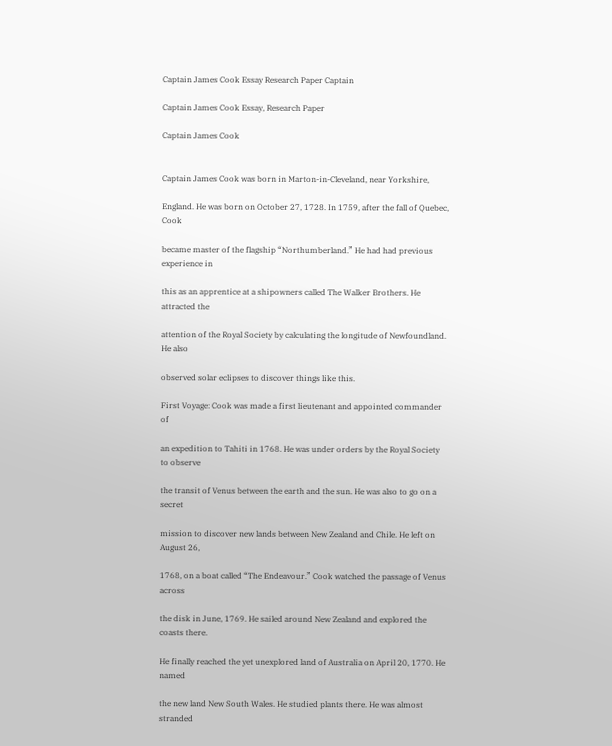Captain James Cook Essay Research Paper Captain

Captain James Cook Essay, Research Paper

Captain James Cook


Captain James Cook was born in Marton-in-Cleveland, near Yorkshire,

England. He was born on October 27, 1728. In 1759, after the fall of Quebec, Cook

became master of the flagship “Northumberland.” He had had previous experience in

this as an apprentice at a shipowners called The Walker Brothers. He attracted the

attention of the Royal Society by calculating the longitude of Newfoundland. He also

observed solar eclipses to discover things like this.

First Voyage: Cook was made a first lieutenant and appointed commander of

an expedition to Tahiti in 1768. He was under orders by the Royal Society to observe

the transit of Venus between the earth and the sun. He was also to go on a secret

mission to discover new lands between New Zealand and Chile. He left on August 26,

1768, on a boat called “The Endeavour.” Cook watched the passage of Venus across

the disk in June, 1769. He sailed around New Zealand and explored the coasts there.

He finally reached the yet unexplored land of Australia on April 20, 1770. He named

the new land New South Wales. He studied plants there. He was almost stranded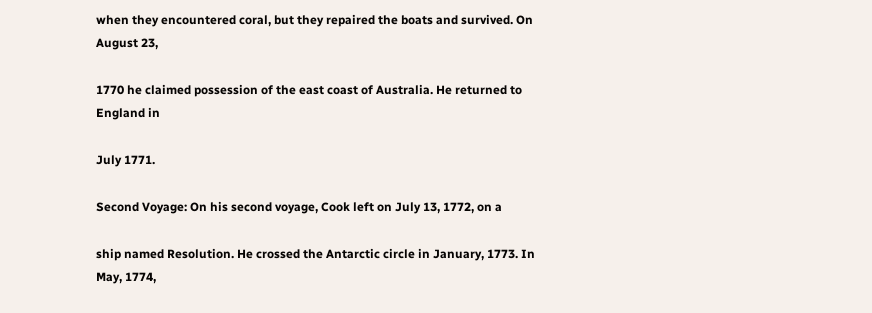when they encountered coral, but they repaired the boats and survived. On August 23,

1770 he claimed possession of the east coast of Australia. He returned to England in

July 1771.

Second Voyage: On his second voyage, Cook left on July 13, 1772, on a

ship named Resolution. He crossed the Antarctic circle in January, 1773. In May, 1774,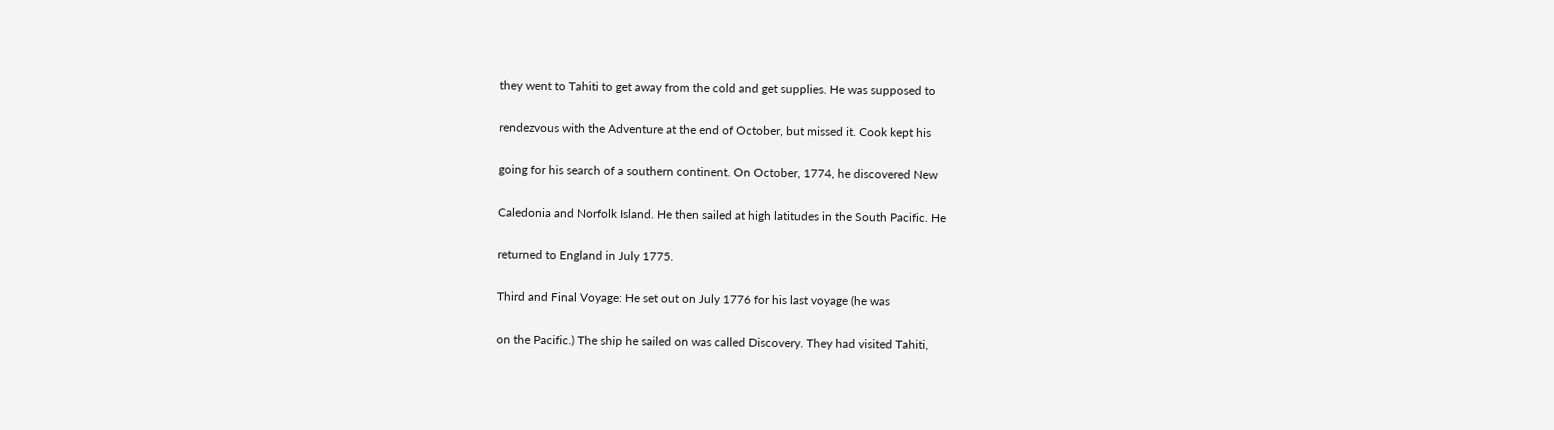they went to Tahiti to get away from the cold and get supplies. He was supposed to

rendezvous with the Adventure at the end of October, but missed it. Cook kept his

going for his search of a southern continent. On October, 1774, he discovered New

Caledonia and Norfolk Island. He then sailed at high latitudes in the South Pacific. He

returned to England in July 1775.

Third and Final Voyage: He set out on July 1776 for his last voyage (he was

on the Pacific.) The ship he sailed on was called Discovery. They had visited Tahiti,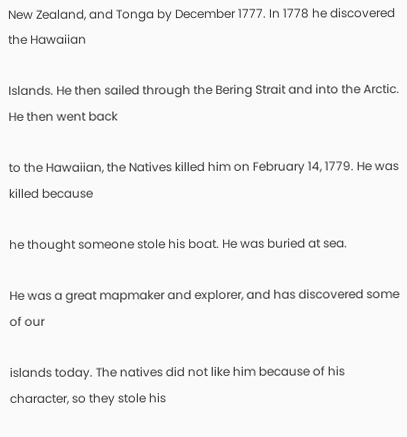New Zealand, and Tonga by December 1777. In 1778 he discovered the Hawaiian

Islands. He then sailed through the Bering Strait and into the Arctic. He then went back

to the Hawaiian, the Natives killed him on February 14, 1779. He was killed because

he thought someone stole his boat. He was buried at sea.

He was a great mapmaker and explorer, and has discovered some of our

islands today. The natives did not like him because of his character, so they stole his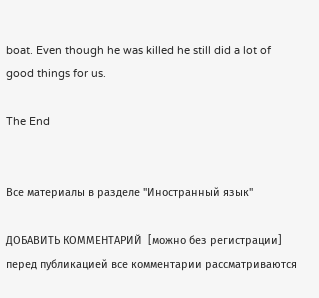boat. Even though he was killed he still did a lot of good things for us.

The End


Все материалы в разделе "Иностранный язык"

ДОБАВИТЬ КОММЕНТАРИЙ  [можно без регистрации]
перед публикацией все комментарии рассматриваются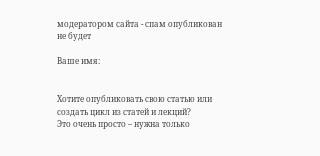модератором сайта - спам опубликован не будет

Ваше имя:


Хотите опубликовать свою статью или создать цикл из статей и лекций?
Это очень просто – нужна только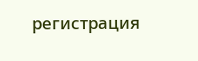регистрация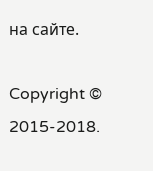на сайте.

Copyright © 2015-2018.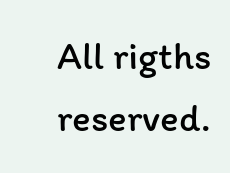All rigths reserved.